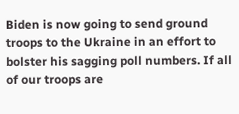Biden is now going to send ground troops to the Ukraine in an effort to bolster his sagging poll numbers. If all of our troops are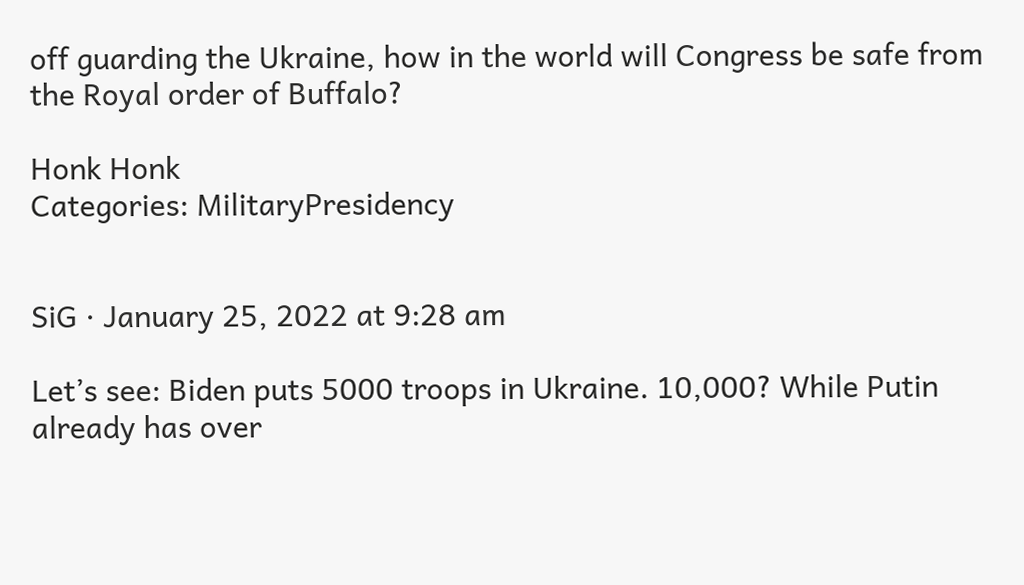off guarding the Ukraine, how in the world will Congress be safe from the Royal order of Buffalo?

Honk Honk
Categories: MilitaryPresidency


SiG · January 25, 2022 at 9:28 am

Let’s see: Biden puts 5000 troops in Ukraine. 10,000? While Putin already has over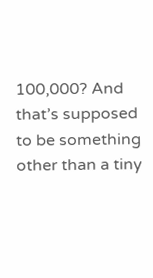100,000? And that’s supposed to be something other than a tiny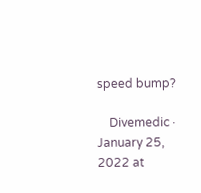speed bump?

    Divemedic · January 25, 2022 at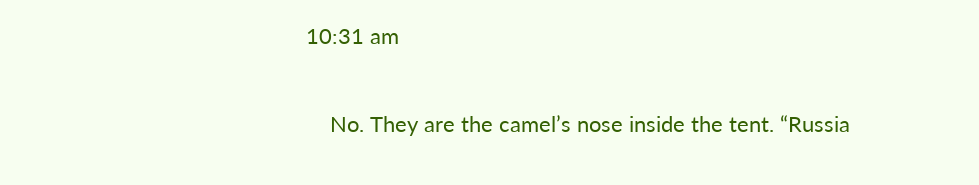10:31 am

    No. They are the camel’s nose inside the tent. “Russia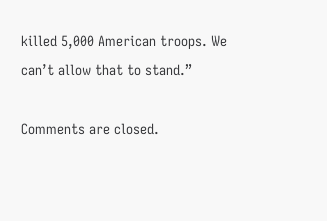killed 5,000 American troops. We can’t allow that to stand.”

Comments are closed.